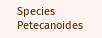Species Petecanoides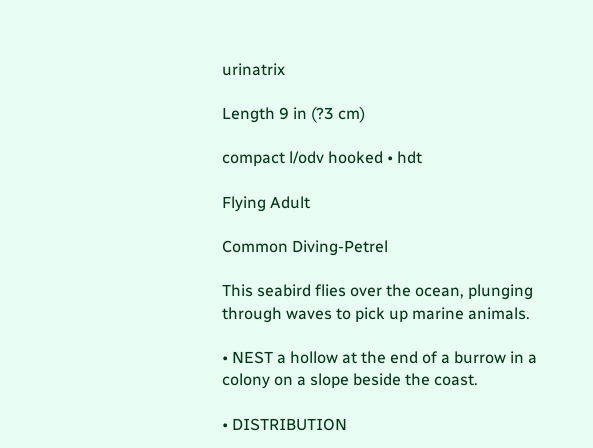urinatrix

Length 9 in (?3 cm)

compact l/odv hooked • hdt

Flying Adult

Common Diving-Petrel

This seabird flies over the ocean, plunging through waves to pick up marine animals.

• NEST a hollow at the end of a burrow in a colony on a slope beside the coast.

• DISTRIBUTION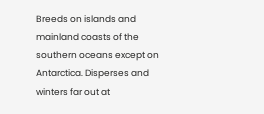Breeds on islands and mainland coasts of the southern oceans except on Antarctica. Disperses and winters far out at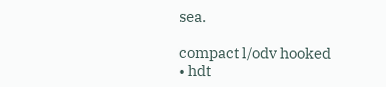sea.

compact l/odv hooked • hdt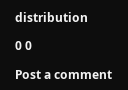distribution

0 0

Post a comment